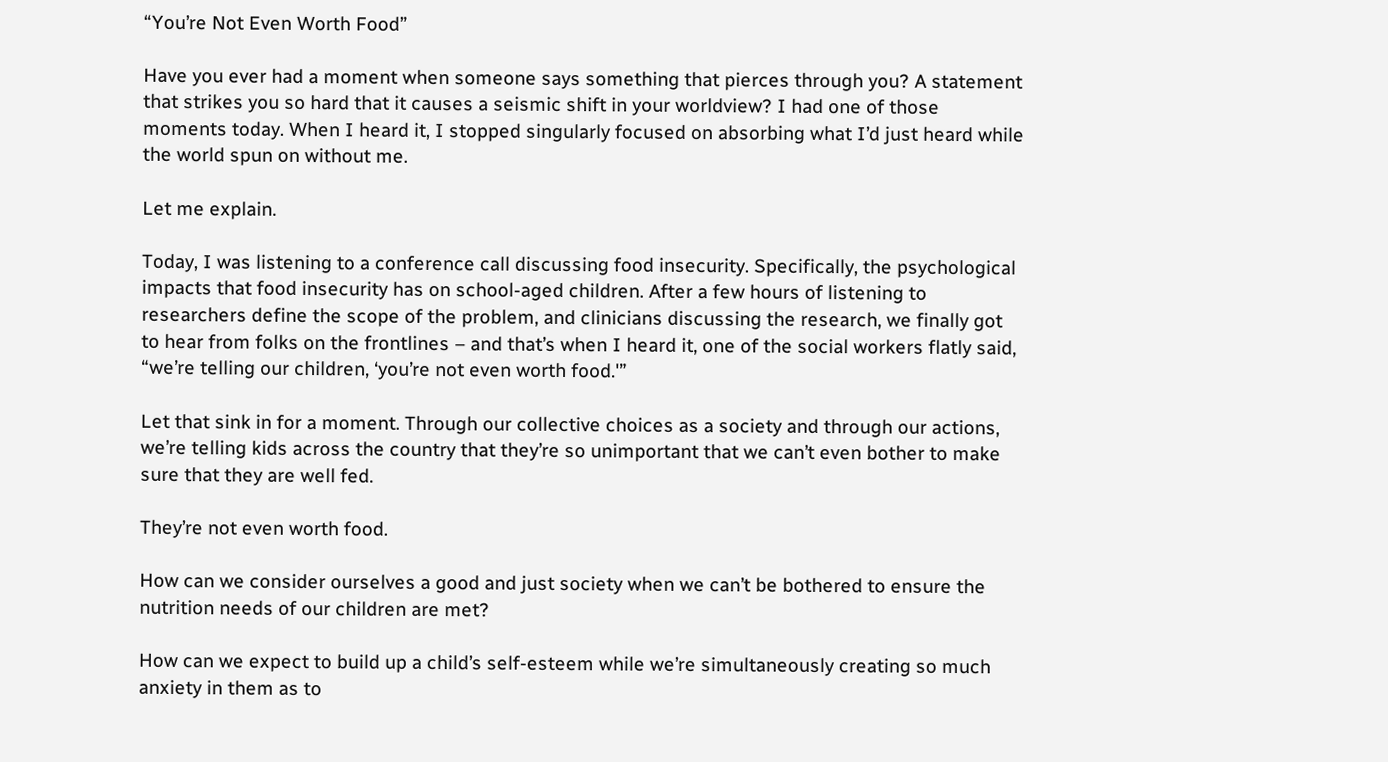“You’re Not Even Worth Food”

Have you ever had a moment when someone says something that pierces through you? A statement that strikes you so hard that it causes a seismic shift in your worldview? I had one of those moments today. When I heard it, I stopped singularly focused on absorbing what I’d just heard while the world spun on without me.

Let me explain.

Today, I was listening to a conference call discussing food insecurity. Specifically, the psychological impacts that food insecurity has on school-aged children. After a few hours of listening to researchers define the scope of the problem, and clinicians discussing the research, we finally got to hear from folks on the frontlines – and that’s when I heard it, one of the social workers flatly said, “we’re telling our children, ‘you’re not even worth food.'”

Let that sink in for a moment. Through our collective choices as a society and through our actions, we’re telling kids across the country that they’re so unimportant that we can’t even bother to make sure that they are well fed.

They’re not even worth food.

How can we consider ourselves a good and just society when we can’t be bothered to ensure the nutrition needs of our children are met?

How can we expect to build up a child’s self-esteem while we’re simultaneously creating so much anxiety in them as to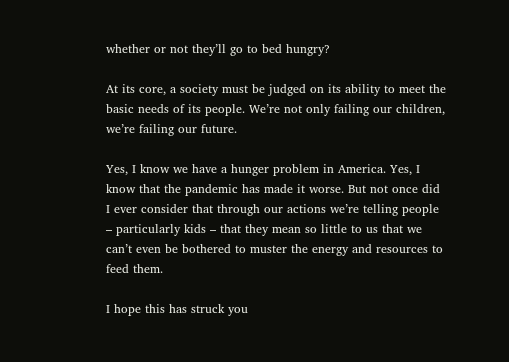whether or not they’ll go to bed hungry?

At its core, a society must be judged on its ability to meet the basic needs of its people. We’re not only failing our children, we’re failing our future.

Yes, I know we have a hunger problem in America. Yes, I know that the pandemic has made it worse. But not once did I ever consider that through our actions we’re telling people – particularly kids – that they mean so little to us that we can’t even be bothered to muster the energy and resources to feed them.

I hope this has struck you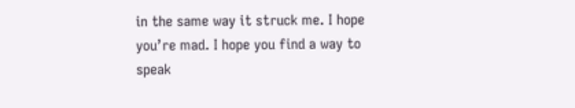in the same way it struck me. I hope you’re mad. I hope you find a way to speak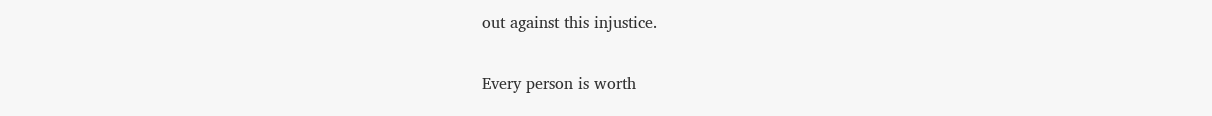out against this injustice.

Every person is worth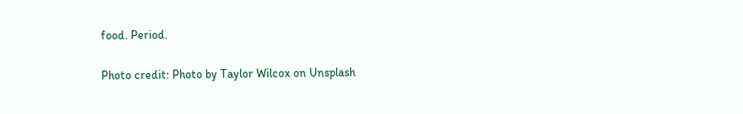food. Period.

Photo credit: Photo by Taylor Wilcox on Unsplash